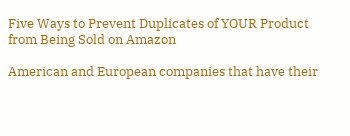Five Ways to Prevent Duplicates of YOUR Product from Being Sold on Amazon

American and European companies that have their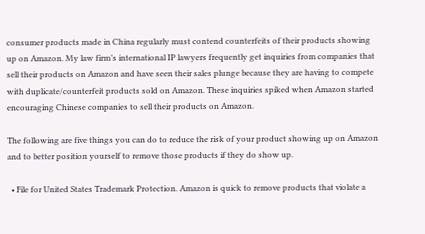consumer products made in China regularly must contend counterfeits of their products showing up on Amazon. My law firm’s international IP lawyers frequently get inquiries from companies that sell their products on Amazon and have seen their sales plunge because they are having to compete with duplicate/counterfeit products sold on Amazon. These inquiries spiked when Amazon started encouraging Chinese companies to sell their products on Amazon.

The following are five things you can do to reduce the risk of your product showing up on Amazon and to better position yourself to remove those products if they do show up.

  • File for United States Trademark Protection. Amazon is quick to remove products that violate a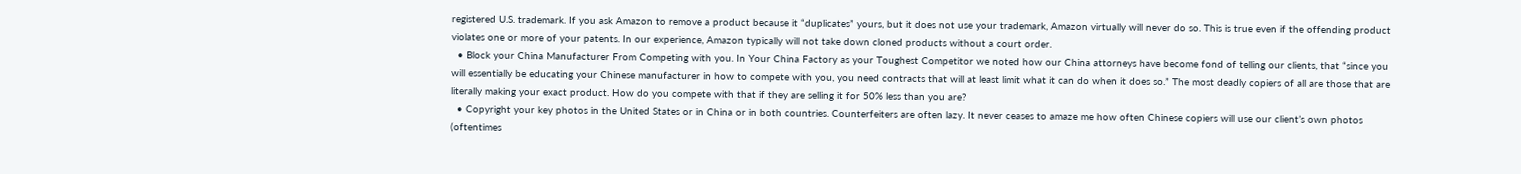registered U.S. trademark. If you ask Amazon to remove a product because it “duplicates” yours, but it does not use your trademark, Amazon virtually will never do so. This is true even if the offending product violates one or more of your patents. In our experience, Amazon typically will not take down cloned products without a court order.
  • Block your China Manufacturer From Competing with you. In Your China Factory as your Toughest Competitor we noted how our China attorneys have become fond of telling our clients, that “since you will essentially be educating your Chinese manufacturer in how to compete with you, you need contracts that will at least limit what it can do when it does so.” The most deadly copiers of all are those that are literally making your exact product. How do you compete with that if they are selling it for 50% less than you are?
  • Copyright your key photos in the United States or in China or in both countries. Counterfeiters are often lazy. It never ceases to amaze me how often Chinese copiers will use our client’s own photos (oftentimes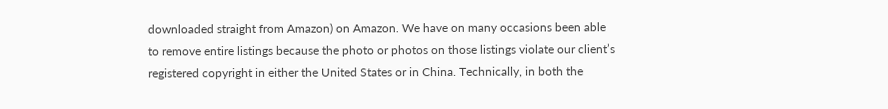downloaded straight from Amazon) on Amazon. We have on many occasions been able to remove entire listings because the photo or photos on those listings violate our client’s registered copyright in either the United States or in China. Technically, in both the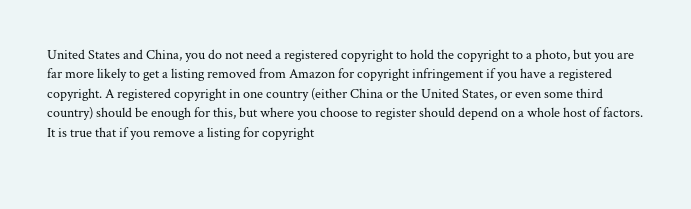United States and China, you do not need a registered copyright to hold the copyright to a photo, but you are far more likely to get a listing removed from Amazon for copyright infringement if you have a registered copyright. A registered copyright in one country (either China or the United States, or even some third country) should be enough for this, but where you choose to register should depend on a whole host of factors. It is true that if you remove a listing for copyright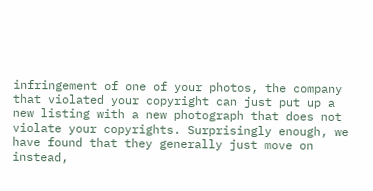infringement of one of your photos, the company that violated your copyright can just put up a new listing with a new photograph that does not violate your copyrights. Surprisingly enough, we have found that they generally just move on instead,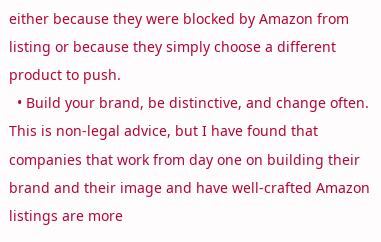either because they were blocked by Amazon from listing or because they simply choose a different product to push.
  • Build your brand, be distinctive, and change often. This is non-legal advice, but I have found that companies that work from day one on building their brand and their image and have well-crafted Amazon listings are more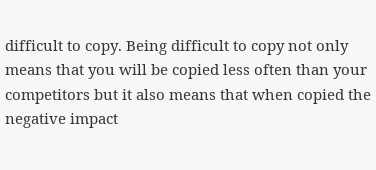difficult to copy. Being difficult to copy not only means that you will be copied less often than your competitors but it also means that when copied the negative impact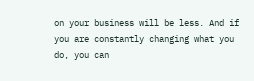on your business will be less. And if you are constantly changing what you do, you can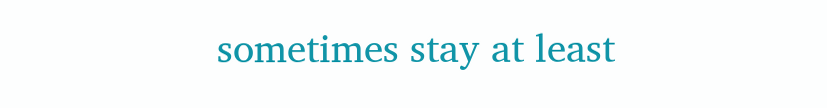sometimes stay at least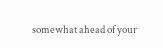somewhat ahead of your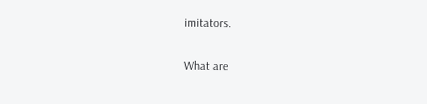imitators.

What are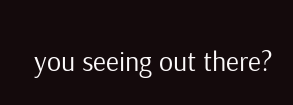you seeing out there?